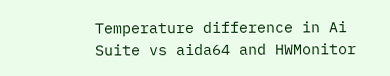Temperature difference in Ai Suite vs aida64 and HWMonitor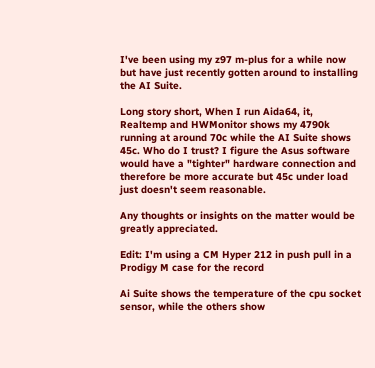I've been using my z97 m-plus for a while now but have just recently gotten around to installing the AI Suite.

Long story short, When I run Aida64, it, Realtemp and HWMonitor shows my 4790k running at around 70c while the AI Suite shows 45c. Who do I trust? I figure the Asus software would have a "tighter" hardware connection and therefore be more accurate but 45c under load just doesn't seem reasonable.

Any thoughts or insights on the matter would be greatly appreciated.

Edit: I'm using a CM Hyper 212 in push pull in a Prodigy M case for the record

Ai Suite shows the temperature of the cpu socket sensor, while the others show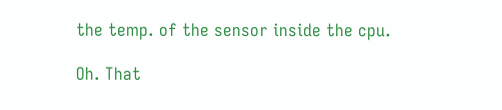the temp. of the sensor inside the cpu.

Oh. That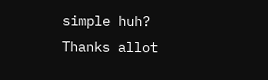simple huh? Thanks allot